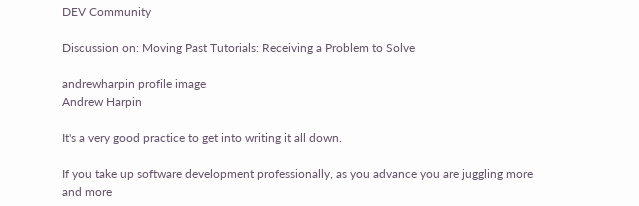DEV Community

Discussion on: Moving Past Tutorials: Receiving a Problem to Solve

andrewharpin profile image
Andrew Harpin

It's a very good practice to get into writing it all down.

If you take up software development professionally, as you advance you are juggling more and more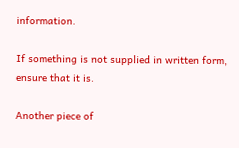information.

If something is not supplied in written form, ensure that it is.

Another piece of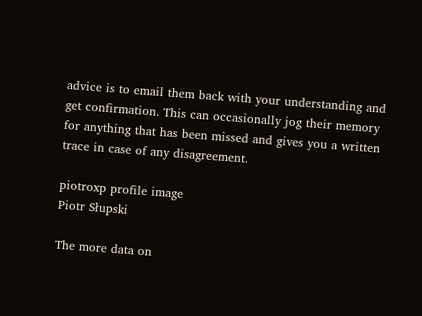advice is to email them back with your understanding and get confirmation. This can occasionally jog their memory for anything that has been missed and gives you a written trace in case of any disagreement.

piotroxp profile image
Piotr Słupski

The more data on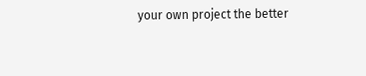your own project the better